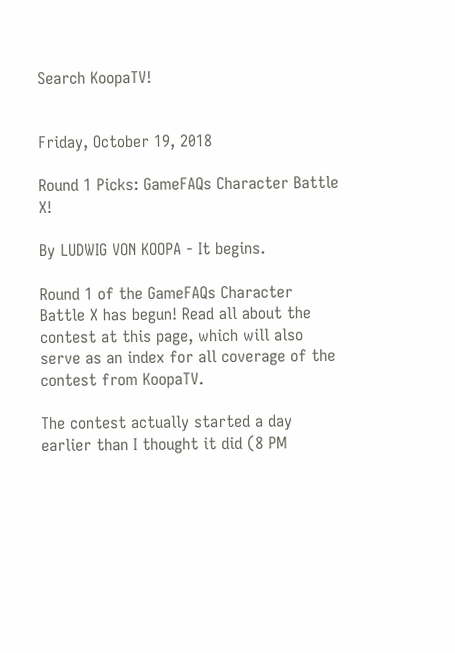Search KoopaTV!


Friday, October 19, 2018

Round 1 Picks: GameFAQs Character Battle X!

By LUDWIG VON KOOPA - It begins.

Round 1 of the GameFAQs Character Battle X has begun! Read all about the contest at this page, which will also serve as an index for all coverage of the contest from KoopaTV.

The contest actually started a day earlier than I thought it did (8 PM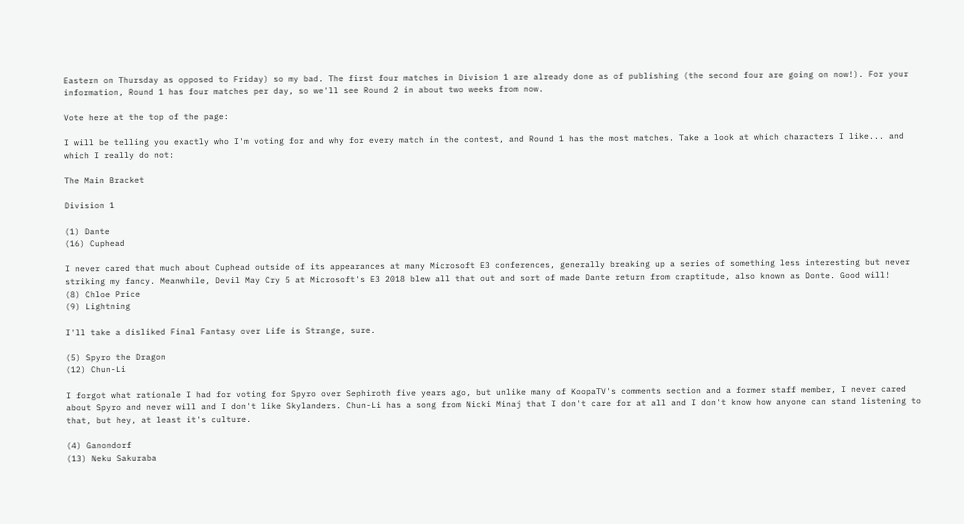Eastern on Thursday as opposed to Friday) so my bad. The first four matches in Division 1 are already done as of publishing (the second four are going on now!). For your information, Round 1 has four matches per day, so we'll see Round 2 in about two weeks from now.

Vote here at the top of the page:

I will be telling you exactly who I'm voting for and why for every match in the contest, and Round 1 has the most matches. Take a look at which characters I like... and which I really do not:

The Main Bracket

Division 1

(1) Dante
(16) Cuphead

I never cared that much about Cuphead outside of its appearances at many Microsoft E3 conferences, generally breaking up a series of something less interesting but never striking my fancy. Meanwhile, Devil May Cry 5 at Microsoft's E3 2018 blew all that out and sort of made Dante return from craptitude, also known as Donte. Good will!
(8) Chloe Price
(9) Lightning

I'll take a disliked Final Fantasy over Life is Strange, sure.

(5) Spyro the Dragon
(12) Chun-Li

I forgot what rationale I had for voting for Spyro over Sephiroth five years ago, but unlike many of KoopaTV's comments section and a former staff member, I never cared about Spyro and never will and I don't like Skylanders. Chun-Li has a song from Nicki Minaj that I don't care for at all and I don't know how anyone can stand listening to that, but hey, at least it's culture.

(4) Ganondorf
(13) Neku Sakuraba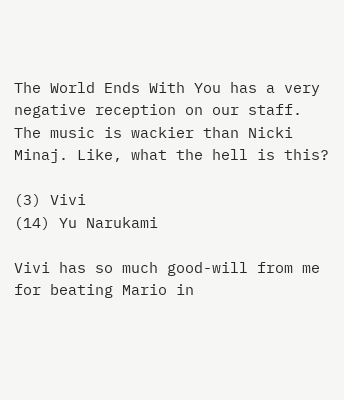The World Ends With You has a very negative reception on our staff. The music is wackier than Nicki Minaj. Like, what the hell is this?

(3) Vivi
(14) Yu Narukami

Vivi has so much good-will from me for beating Mario in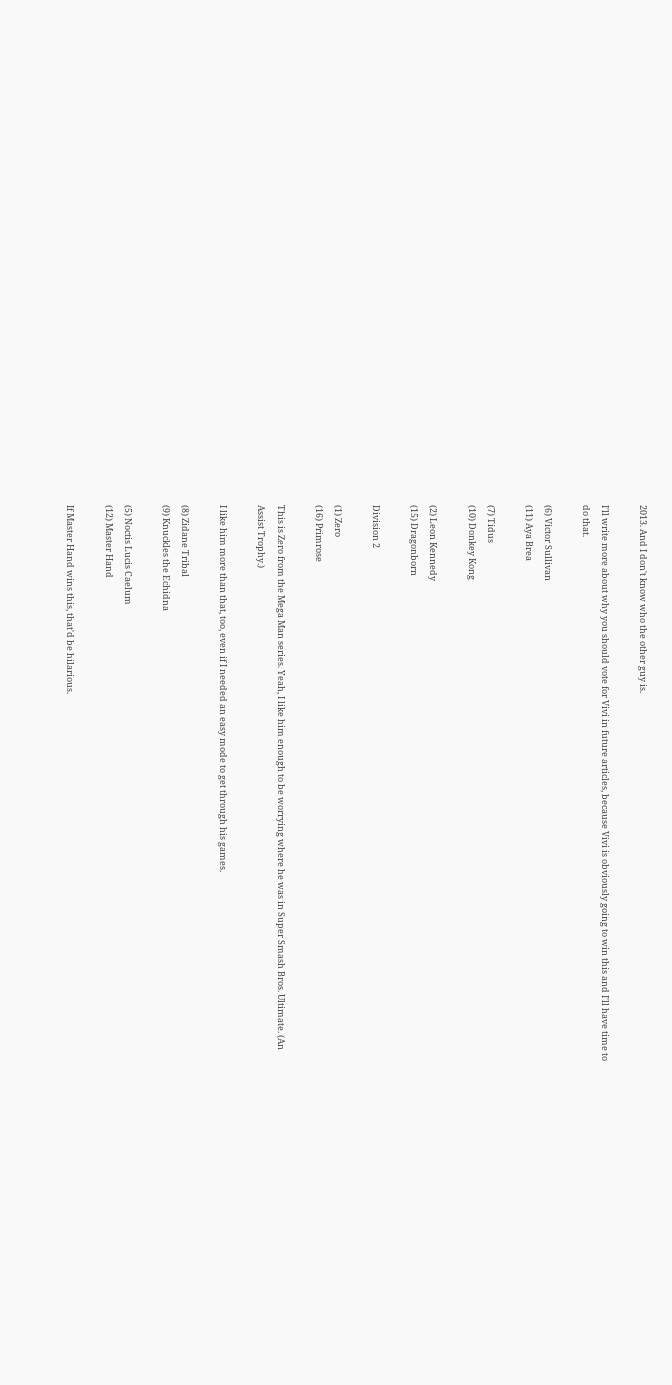2013. And I don't know who the other guy is.

I'll write more about why you should vote for Vivi in future articles, because Vivi is obviously going to win this and I'll have time to do that.

(6) Victor Sullivan
(11) Aya Brea

(7) Tidus
(10) Donkey Kong

(2) Leon Kennedy
(15) Dragonborn

Division 2

(1) Zero
(16) Primrose

This is Zero from the Mega Man series. Yeah, I like him enough to be worrying where he was in Super Smash Bros. Ultimate. (An Assist Trophy.)

I like him more than that, too, even if I needed an easy mode to get through his games.

(8) Zidane Tribal
(9) Knuckles the Echidna

(5) Noctis Lucis Caelum
(12) Master Hand

If Master Hand wins this, that'd be hilarious.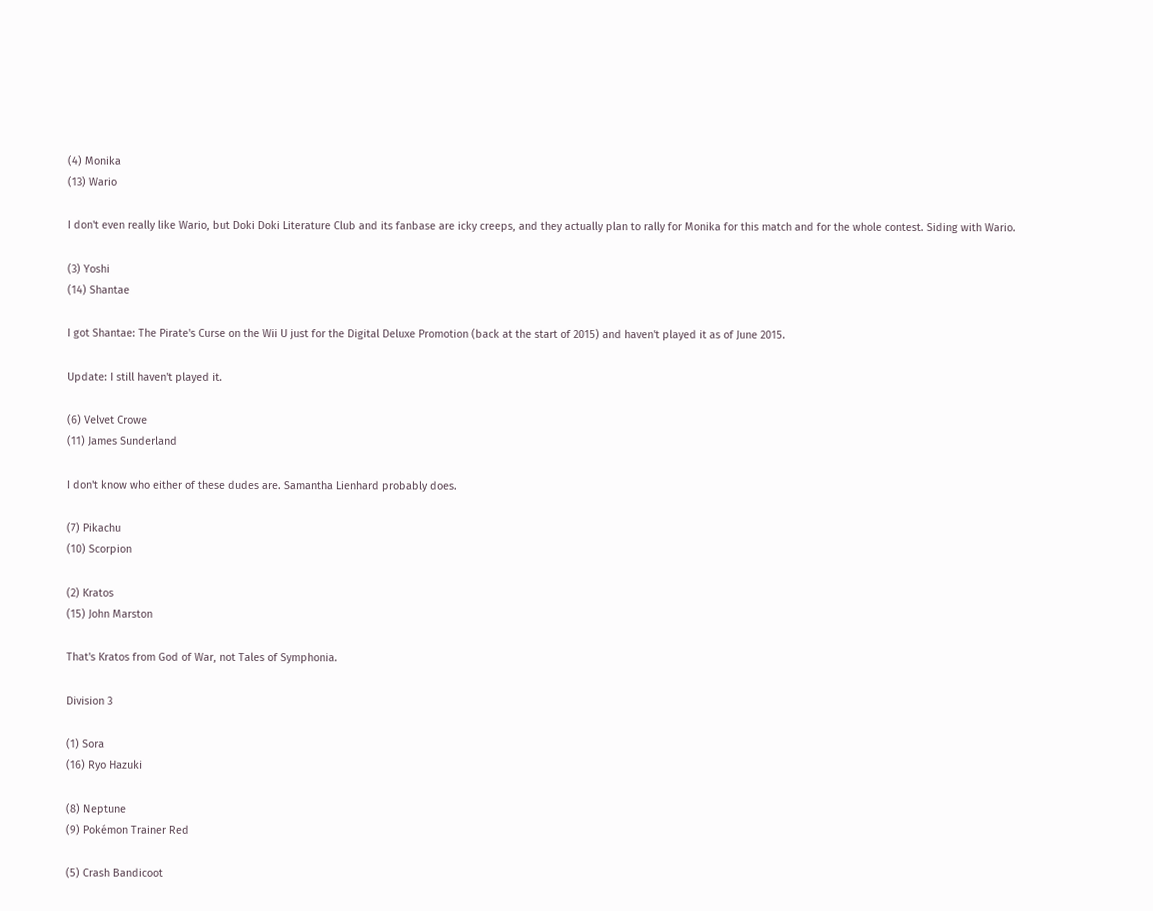(4) Monika
(13) Wario

I don't even really like Wario, but Doki Doki Literature Club and its fanbase are icky creeps, and they actually plan to rally for Monika for this match and for the whole contest. Siding with Wario.

(3) Yoshi
(14) Shantae

I got Shantae: The Pirate's Curse on the Wii U just for the Digital Deluxe Promotion (back at the start of 2015) and haven't played it as of June 2015.

Update: I still haven't played it.

(6) Velvet Crowe
(11) James Sunderland

I don't know who either of these dudes are. Samantha Lienhard probably does.

(7) Pikachu
(10) Scorpion

(2) Kratos
(15) John Marston

That's Kratos from God of War, not Tales of Symphonia.

Division 3

(1) Sora
(16) Ryo Hazuki

(8) Neptune
(9) Pokémon Trainer Red

(5) Crash Bandicoot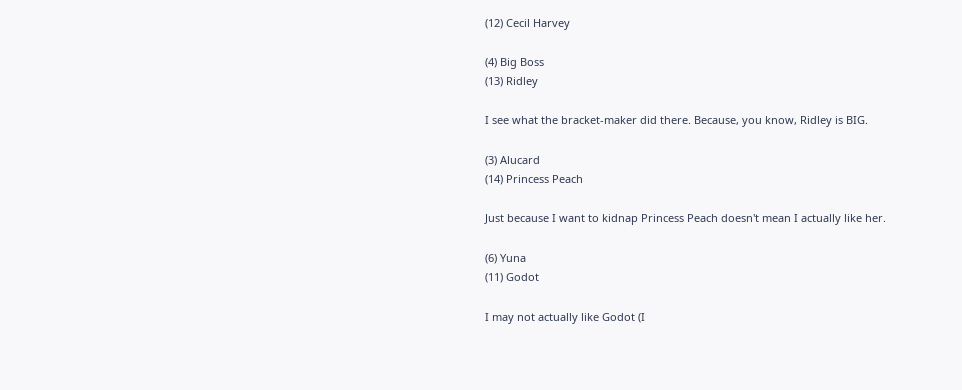(12) Cecil Harvey

(4) Big Boss
(13) Ridley

I see what the bracket-maker did there. Because, you know, Ridley is BIG.

(3) Alucard
(14) Princess Peach

Just because I want to kidnap Princess Peach doesn't mean I actually like her.

(6) Yuna
(11) Godot

I may not actually like Godot (I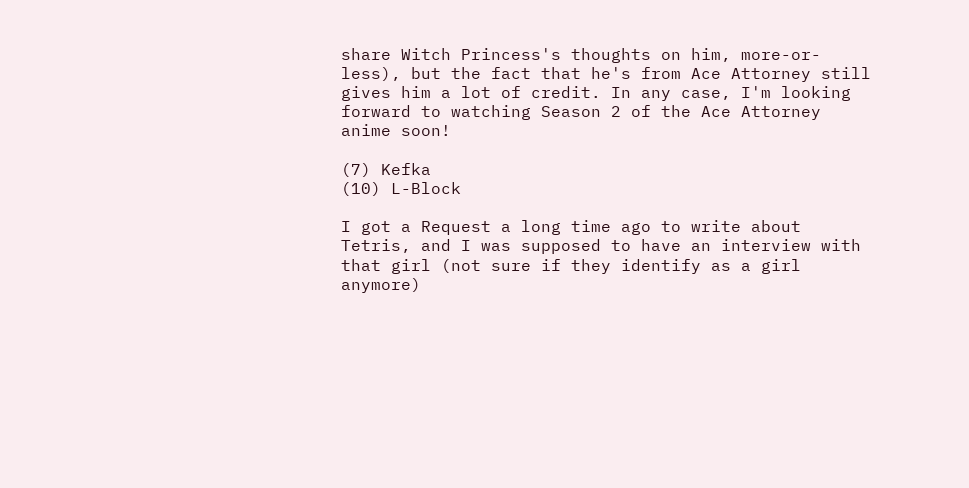share Witch Princess's thoughts on him, more-or-less), but the fact that he's from Ace Attorney still gives him a lot of credit. In any case, I'm looking forward to watching Season 2 of the Ace Attorney anime soon!

(7) Kefka
(10) L-Block

I got a Request a long time ago to write about Tetris, and I was supposed to have an interview with that girl (not sure if they identify as a girl anymore)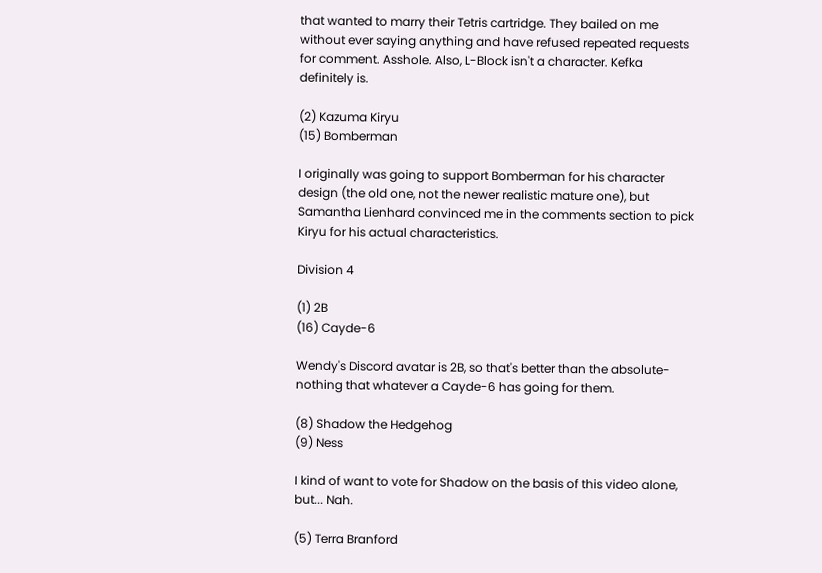that wanted to marry their Tetris cartridge. They bailed on me without ever saying anything and have refused repeated requests for comment. Asshole. Also, L-Block isn't a character. Kefka definitely is.

(2) Kazuma Kiryu
(15) Bomberman

I originally was going to support Bomberman for his character design (the old one, not the newer realistic mature one), but Samantha Lienhard convinced me in the comments section to pick Kiryu for his actual characteristics.

Division 4

(1) 2B
(16) Cayde-6

Wendy's Discord avatar is 2B, so that's better than the absolute-nothing that whatever a Cayde-6 has going for them.

(8) Shadow the Hedgehog
(9) Ness

I kind of want to vote for Shadow on the basis of this video alone, but... Nah.

(5) Terra Branford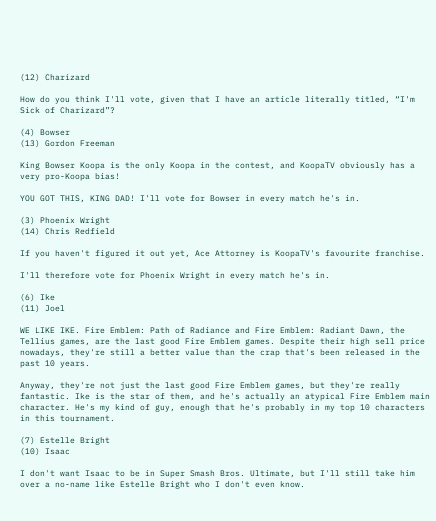(12) Charizard

How do you think I'll vote, given that I have an article literally titled, “I'm Sick of Charizard”?

(4) Bowser
(13) Gordon Freeman

King Bowser Koopa is the only Koopa in the contest, and KoopaTV obviously has a very pro-Koopa bias!

YOU GOT THIS, KING DAD! I'll vote for Bowser in every match he's in.

(3) Phoenix Wright
(14) Chris Redfield

If you haven't figured it out yet, Ace Attorney is KoopaTV's favourite franchise.

I'll therefore vote for Phoenix Wright in every match he's in.

(6) Ike
(11) Joel

WE LIKE IKE. Fire Emblem: Path of Radiance and Fire Emblem: Radiant Dawn, the Tellius games, are the last good Fire Emblem games. Despite their high sell price nowadays, they're still a better value than the crap that's been released in the past 10 years.

Anyway, they're not just the last good Fire Emblem games, but they're really fantastic. Ike is the star of them, and he's actually an atypical Fire Emblem main character. He's my kind of guy, enough that he's probably in my top 10 characters in this tournament.

(7) Estelle Bright
(10) Isaac

I don't want Isaac to be in Super Smash Bros. Ultimate, but I'll still take him over a no-name like Estelle Bright who I don't even know.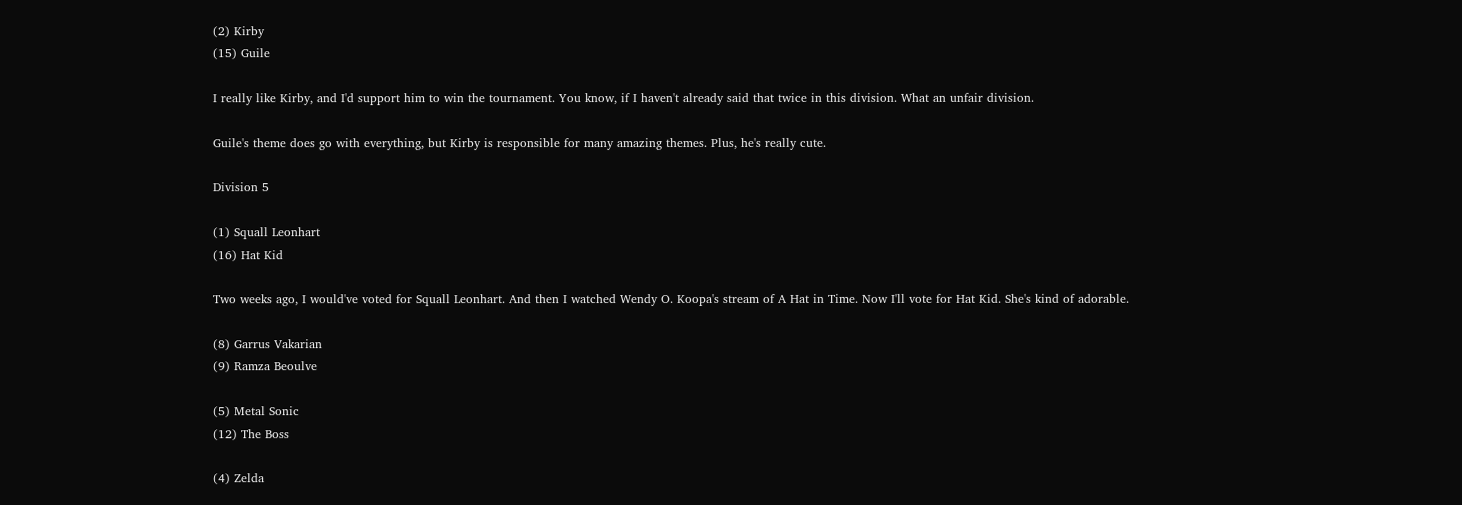(2) Kirby
(15) Guile

I really like Kirby, and I'd support him to win the tournament. You know, if I haven't already said that twice in this division. What an unfair division.

Guile's theme does go with everything, but Kirby is responsible for many amazing themes. Plus, he's really cute.

Division 5

(1) Squall Leonhart
(16) Hat Kid

Two weeks ago, I would've voted for Squall Leonhart. And then I watched Wendy O. Koopa's stream of A Hat in Time. Now I'll vote for Hat Kid. She's kind of adorable.

(8) Garrus Vakarian
(9) Ramza Beoulve

(5) Metal Sonic
(12) The Boss

(4) Zelda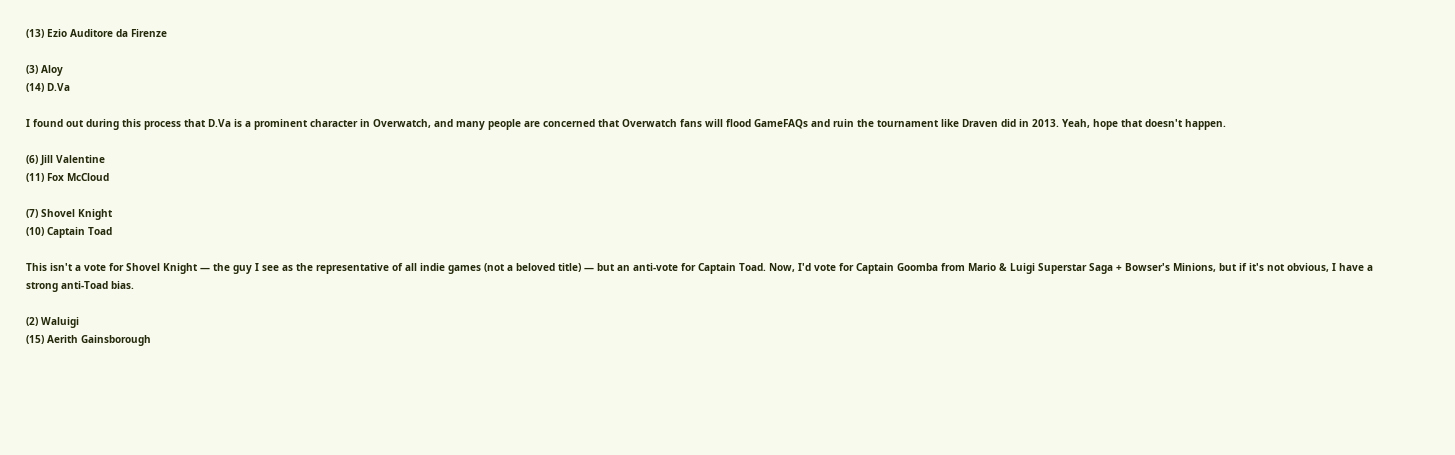(13) Ezio Auditore da Firenze

(3) Aloy
(14) D.Va

I found out during this process that D.Va is a prominent character in Overwatch, and many people are concerned that Overwatch fans will flood GameFAQs and ruin the tournament like Draven did in 2013. Yeah, hope that doesn't happen.

(6) Jill Valentine
(11) Fox McCloud

(7) Shovel Knight
(10) Captain Toad

This isn't a vote for Shovel Knight — the guy I see as the representative of all indie games (not a beloved title) — but an anti-vote for Captain Toad. Now, I'd vote for Captain Goomba from Mario & Luigi Superstar Saga + Bowser's Minions, but if it's not obvious, I have a strong anti-Toad bias.

(2) Waluigi
(15) Aerith Gainsborough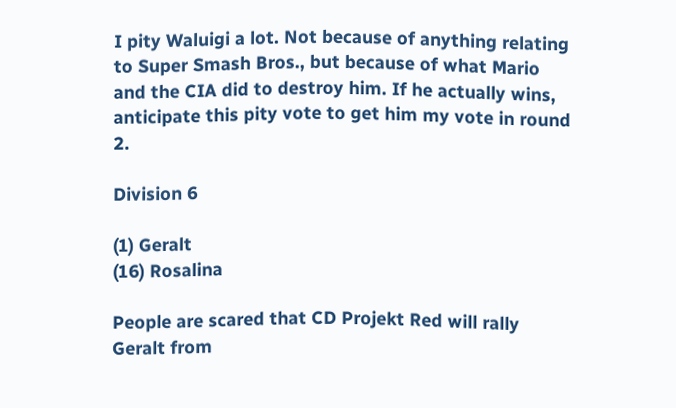I pity Waluigi a lot. Not because of anything relating to Super Smash Bros., but because of what Mario and the CIA did to destroy him. If he actually wins, anticipate this pity vote to get him my vote in round 2.

Division 6

(1) Geralt
(16) Rosalina

People are scared that CD Projekt Red will rally Geralt from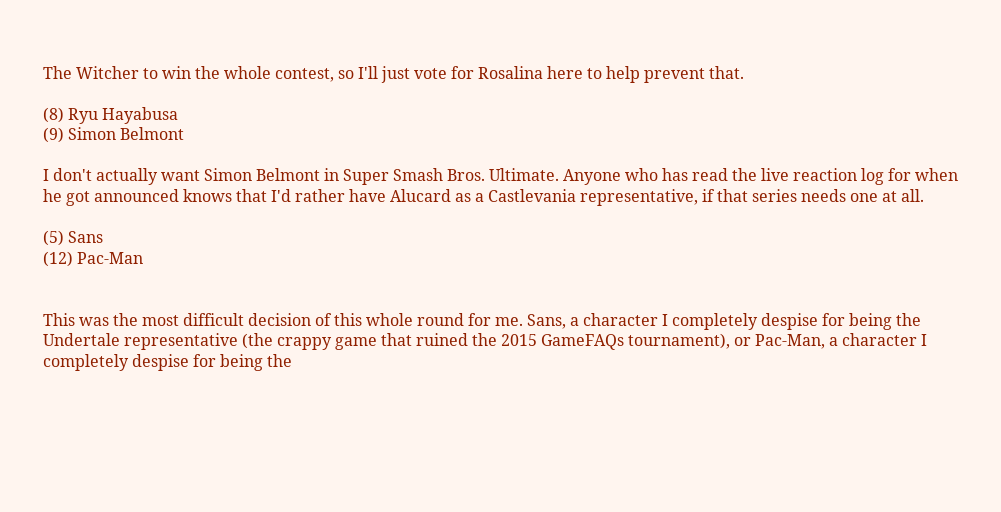The Witcher to win the whole contest, so I'll just vote for Rosalina here to help prevent that.

(8) Ryu Hayabusa
(9) Simon Belmont

I don't actually want Simon Belmont in Super Smash Bros. Ultimate. Anyone who has read the live reaction log for when he got announced knows that I'd rather have Alucard as a Castlevania representative, if that series needs one at all.

(5) Sans
(12) Pac-Man


This was the most difficult decision of this whole round for me. Sans, a character I completely despise for being the Undertale representative (the crappy game that ruined the 2015 GameFAQs tournament), or Pac-Man, a character I completely despise for being the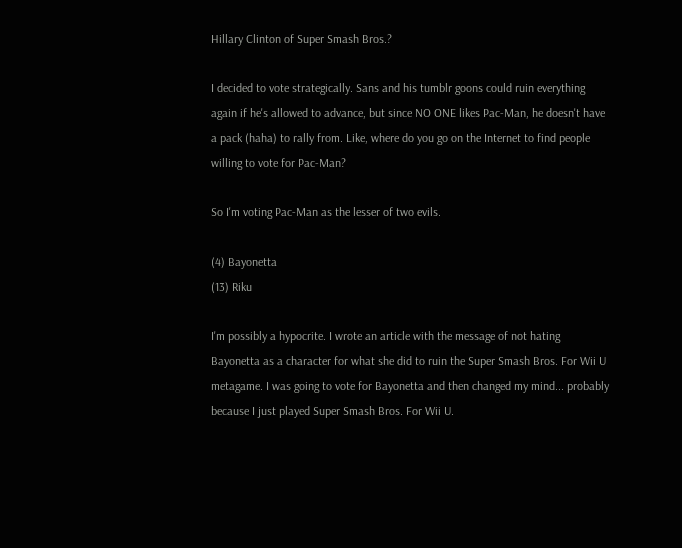Hillary Clinton of Super Smash Bros.?

I decided to vote strategically. Sans and his tumblr goons could ruin everything again if he's allowed to advance, but since NO ONE likes Pac-Man, he doesn't have a pack (haha) to rally from. Like, where do you go on the Internet to find people willing to vote for Pac-Man?

So I'm voting Pac-Man as the lesser of two evils.

(4) Bayonetta
(13) Riku

I'm possibly a hypocrite. I wrote an article with the message of not hating Bayonetta as a character for what she did to ruin the Super Smash Bros. For Wii U metagame. I was going to vote for Bayonetta and then changed my mind... probably because I just played Super Smash Bros. For Wii U.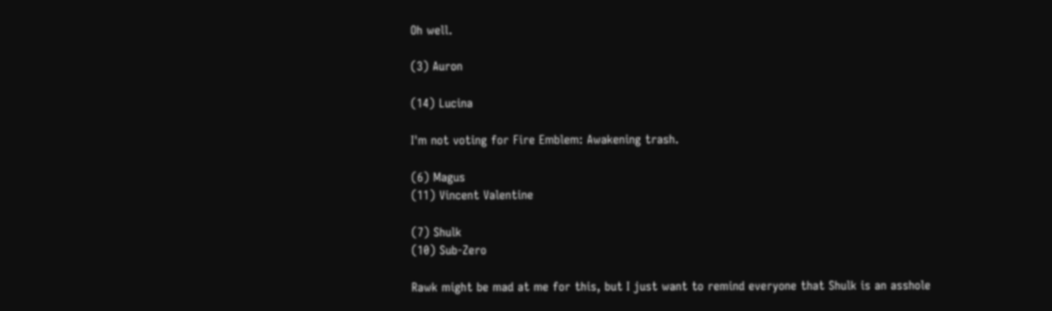Oh well.

(3) Auron

(14) Lucina

I'm not voting for Fire Emblem: Awakening trash.

(6) Magus
(11) Vincent Valentine

(7) Shulk
(10) Sub-Zero

Rawk might be mad at me for this, but I just want to remind everyone that Shulk is an asshole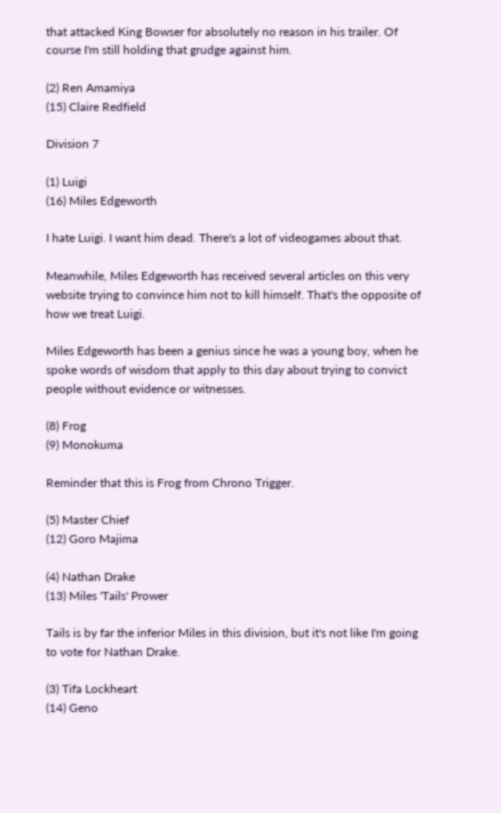that attacked King Bowser for absolutely no reason in his trailer. Of course I'm still holding that grudge against him.

(2) Ren Amamiya
(15) Claire Redfield

Division 7

(1) Luigi
(16) Miles Edgeworth

I hate Luigi. I want him dead. There's a lot of videogames about that.

Meanwhile, Miles Edgeworth has received several articles on this very website trying to convince him not to kill himself. That's the opposite of how we treat Luigi.

Miles Edgeworth has been a genius since he was a young boy, when he spoke words of wisdom that apply to this day about trying to convict people without evidence or witnesses.

(8) Frog
(9) Monokuma

Reminder that this is Frog from Chrono Trigger.

(5) Master Chief
(12) Goro Majima

(4) Nathan Drake
(13) Miles 'Tails' Prower

Tails is by far the inferior Miles in this division, but it's not like I'm going to vote for Nathan Drake.

(3) Tifa Lockheart
(14) Geno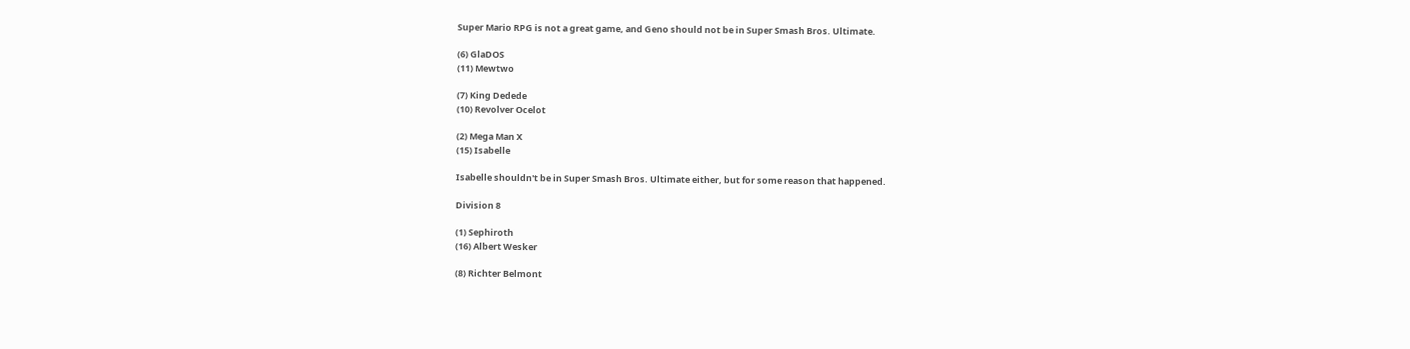Super Mario RPG is not a great game, and Geno should not be in Super Smash Bros. Ultimate.

(6) GlaDOS
(11) Mewtwo

(7) King Dedede
(10) Revolver Ocelot

(2) Mega Man X
(15) Isabelle

Isabelle shouldn't be in Super Smash Bros. Ultimate either, but for some reason that happened.

Division 8

(1) Sephiroth
(16) Albert Wesker

(8) Richter Belmont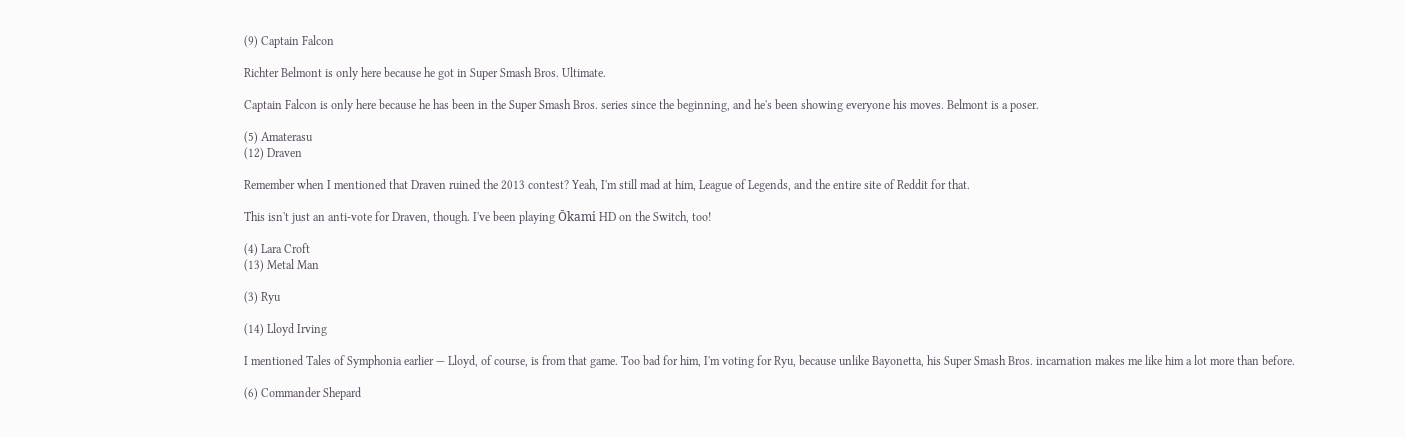(9) Captain Falcon

Richter Belmont is only here because he got in Super Smash Bros. Ultimate.

Captain Falcon is only here because he has been in the Super Smash Bros. series since the beginning, and he's been showing everyone his moves. Belmont is a poser.

(5) Amaterasu
(12) Draven

Remember when I mentioned that Draven ruined the 2013 contest? Yeah, I'm still mad at him, League of Legends, and the entire site of Reddit for that.

This isn't just an anti-vote for Draven, though. I've been playing Ōkami HD on the Switch, too!

(4) Lara Croft
(13) Metal Man

(3) Ryu

(14) Lloyd Irving

I mentioned Tales of Symphonia earlier — Lloyd, of course, is from that game. Too bad for him, I'm voting for Ryu, because unlike Bayonetta, his Super Smash Bros. incarnation makes me like him a lot more than before.

(6) Commander Shepard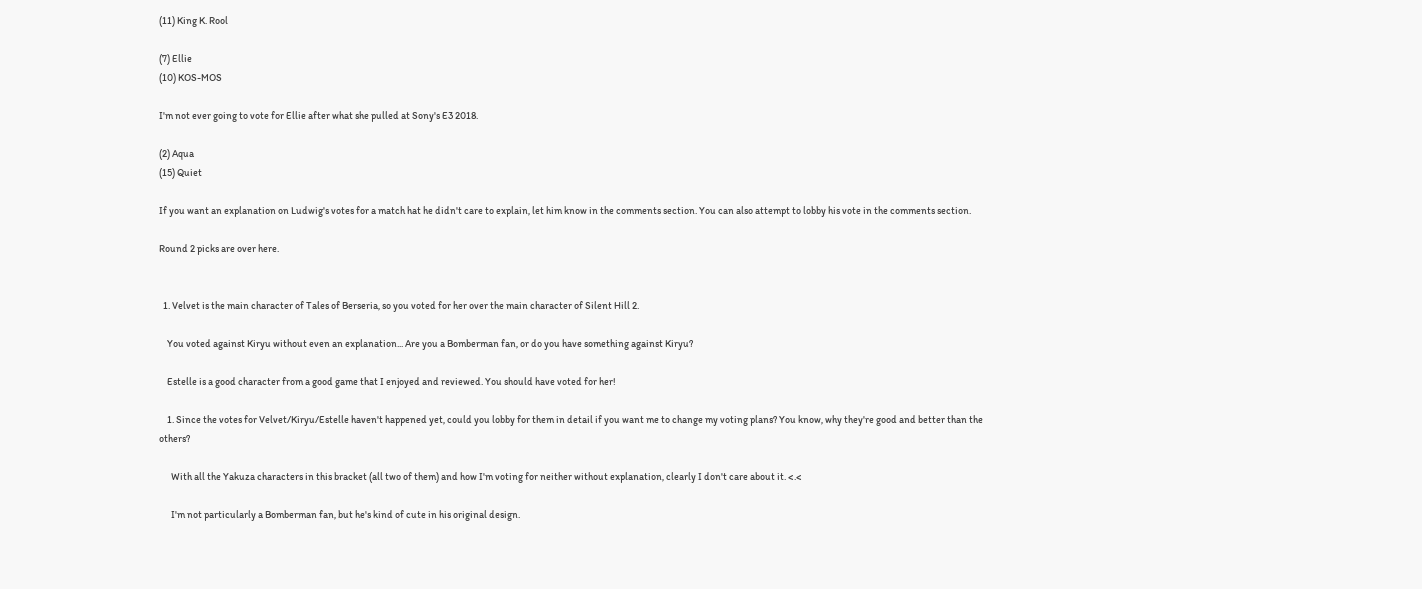(11) King K. Rool

(7) Ellie
(10) KOS-MOS

I'm not ever going to vote for Ellie after what she pulled at Sony's E3 2018.

(2) Aqua
(15) Quiet

If you want an explanation on Ludwig's votes for a match hat he didn't care to explain, let him know in the comments section. You can also attempt to lobby his vote in the comments section.

Round 2 picks are over here.


  1. Velvet is the main character of Tales of Berseria, so you voted for her over the main character of Silent Hill 2.

    You voted against Kiryu without even an explanation... Are you a Bomberman fan, or do you have something against Kiryu?

    Estelle is a good character from a good game that I enjoyed and reviewed. You should have voted for her!

    1. Since the votes for Velvet/Kiryu/Estelle haven't happened yet, could you lobby for them in detail if you want me to change my voting plans? You know, why they're good and better than the others?

      With all the Yakuza characters in this bracket (all two of them) and how I'm voting for neither without explanation, clearly I don't care about it. <.<

      I'm not particularly a Bomberman fan, but he's kind of cute in his original design.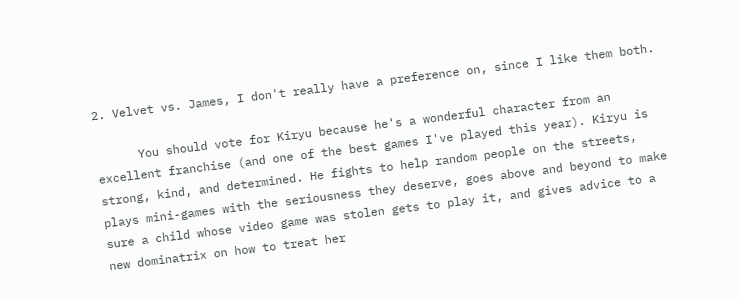2. Velvet vs. James, I don't really have a preference on, since I like them both.

      You should vote for Kiryu because he's a wonderful character from an excellent franchise (and one of the best games I've played this year). Kiryu is strong, kind, and determined. He fights to help random people on the streets, plays mini-games with the seriousness they deserve, goes above and beyond to make sure a child whose video game was stolen gets to play it, and gives advice to a new dominatrix on how to treat her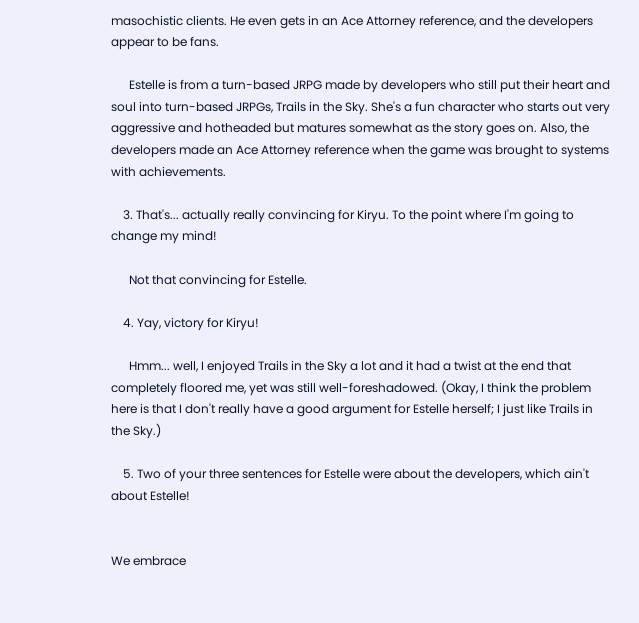masochistic clients. He even gets in an Ace Attorney reference, and the developers appear to be fans.

      Estelle is from a turn-based JRPG made by developers who still put their heart and soul into turn-based JRPGs, Trails in the Sky. She's a fun character who starts out very aggressive and hotheaded but matures somewhat as the story goes on. Also, the developers made an Ace Attorney reference when the game was brought to systems with achievements.

    3. That's... actually really convincing for Kiryu. To the point where I'm going to change my mind!

      Not that convincing for Estelle.

    4. Yay, victory for Kiryu!

      Hmm... well, I enjoyed Trails in the Sky a lot and it had a twist at the end that completely floored me, yet was still well-foreshadowed. (Okay, I think the problem here is that I don't really have a good argument for Estelle herself; I just like Trails in the Sky.)

    5. Two of your three sentences for Estelle were about the developers, which ain't about Estelle!


We embrace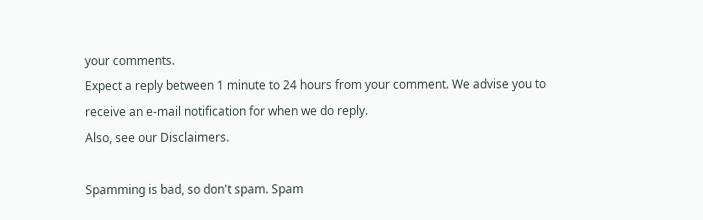your comments.
Expect a reply between 1 minute to 24 hours from your comment. We advise you to receive an e-mail notification for when we do reply.
Also, see our Disclaimers.

Spamming is bad, so don't spam. Spam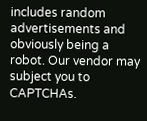includes random advertisements and obviously being a robot. Our vendor may subject you to CAPTCHAs.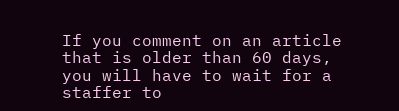If you comment on an article that is older than 60 days, you will have to wait for a staffer to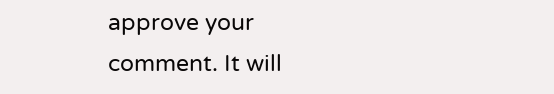approve your comment. It will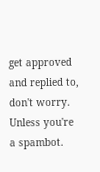get approved and replied to, don't worry. Unless you're a spambot.